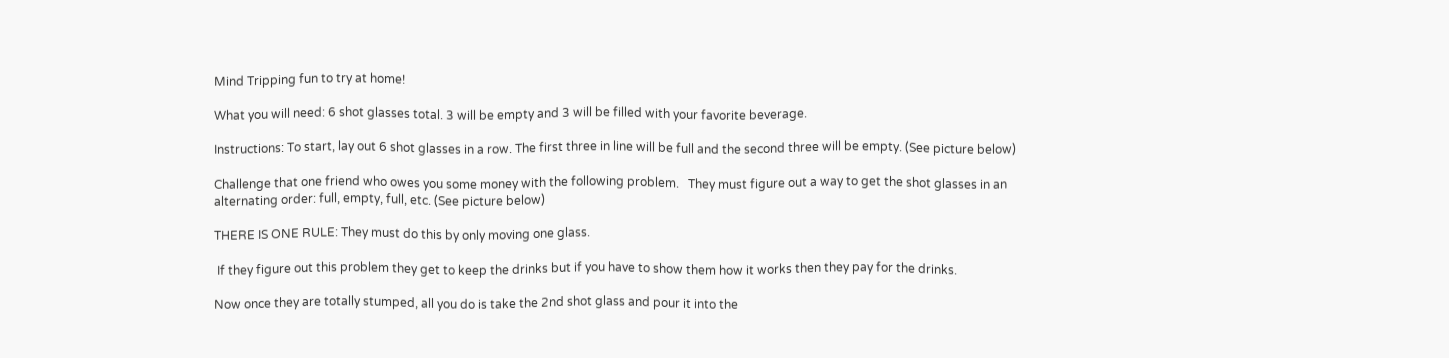Mind Tripping fun to try at home!

What you will need: 6 shot glasses total. 3 will be empty and 3 will be filled with your favorite beverage.

Instructions: To start, lay out 6 shot glasses in a row. The first three in line will be full and the second three will be empty. (See picture below)

Challenge that one friend who owes you some money with the following problem.   They must figure out a way to get the shot glasses in an alternating order: full, empty, full, etc. (See picture below)

THERE IS ONE RULE: They must do this by only moving one glass.

 If they figure out this problem they get to keep the drinks but if you have to show them how it works then they pay for the drinks.

Now once they are totally stumped, all you do is take the 2nd shot glass and pour it into the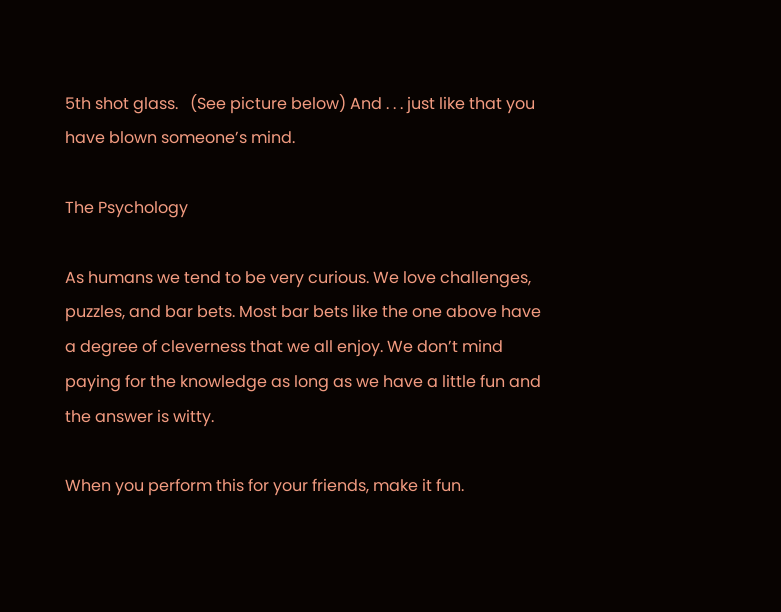5th shot glass.   (See picture below) And . . . just like that you have blown someone’s mind.

The Psychology

As humans we tend to be very curious. We love challenges, puzzles, and bar bets. Most bar bets like the one above have a degree of cleverness that we all enjoy. We don’t mind paying for the knowledge as long as we have a little fun and the answer is witty.

When you perform this for your friends, make it fun.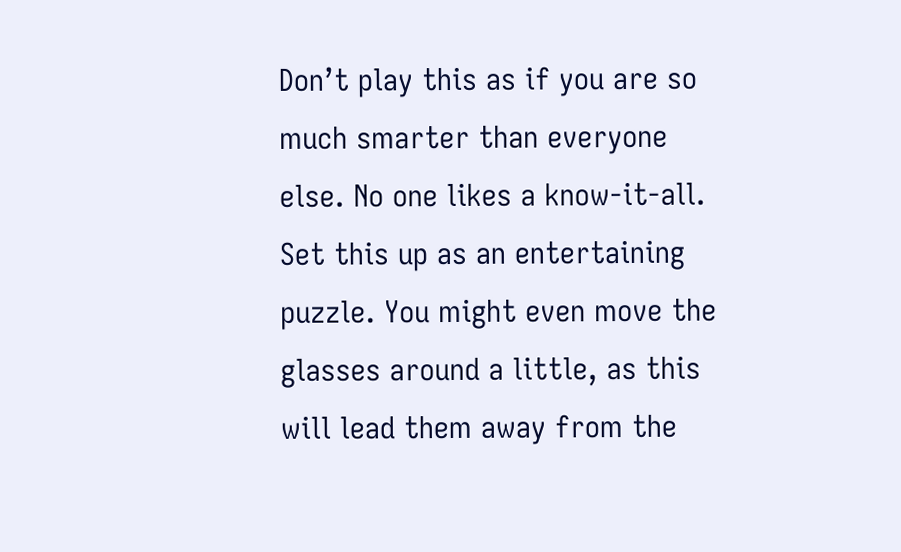Don’t play this as if you are so much smarter than everyone else. No one likes a know-it-all. Set this up as an entertaining puzzle. You might even move the glasses around a little, as this will lead them away from the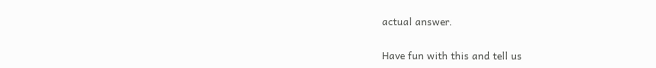actual answer.

Have fun with this and tell us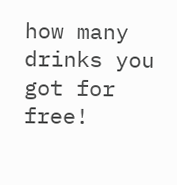how many drinks you got for free!